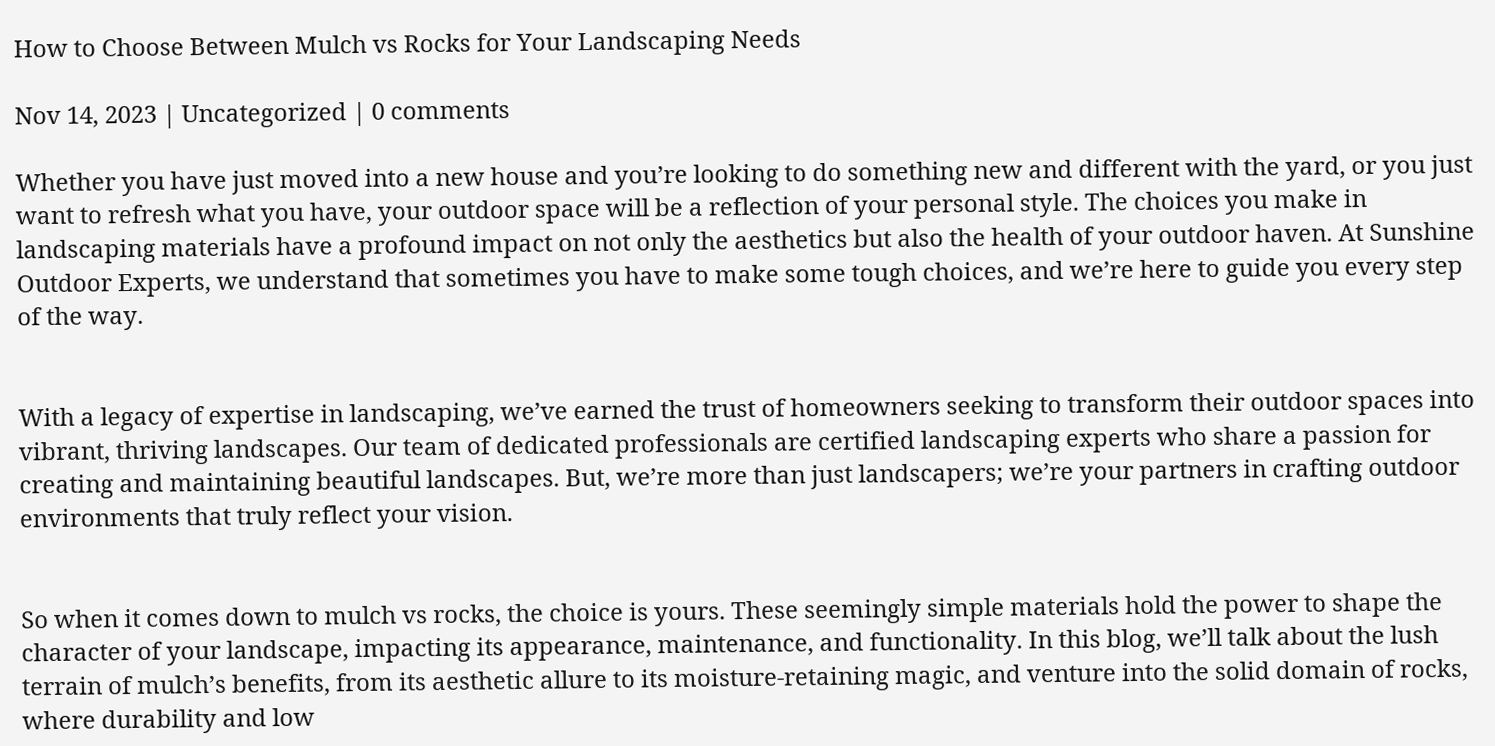How to Choose Between Mulch vs Rocks for Your Landscaping Needs

Nov 14, 2023 | Uncategorized | 0 comments

Whether you have just moved into a new house and you’re looking to do something new and different with the yard, or you just want to refresh what you have, your outdoor space will be a reflection of your personal style. The choices you make in landscaping materials have a profound impact on not only the aesthetics but also the health of your outdoor haven. At Sunshine Outdoor Experts, we understand that sometimes you have to make some tough choices, and we’re here to guide you every step of the way.


With a legacy of expertise in landscaping, we’ve earned the trust of homeowners seeking to transform their outdoor spaces into vibrant, thriving landscapes. Our team of dedicated professionals are certified landscaping experts who share a passion for creating and maintaining beautiful landscapes. But, we’re more than just landscapers; we’re your partners in crafting outdoor environments that truly reflect your vision.


So when it comes down to mulch vs rocks, the choice is yours. These seemingly simple materials hold the power to shape the character of your landscape, impacting its appearance, maintenance, and functionality. In this blog, we’ll talk about the lush terrain of mulch’s benefits, from its aesthetic allure to its moisture-retaining magic, and venture into the solid domain of rocks, where durability and low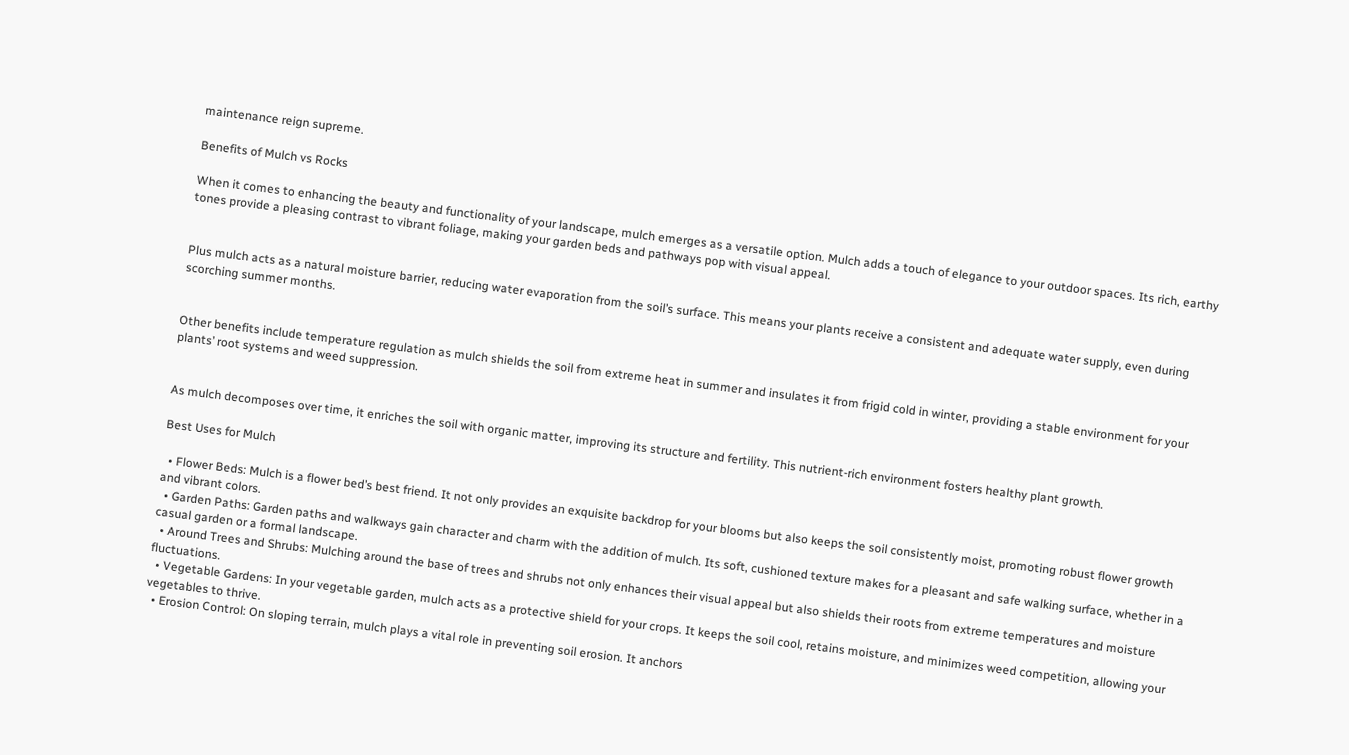maintenance reign supreme.

Benefits of Mulch vs Rocks

When it comes to enhancing the beauty and functionality of your landscape, mulch emerges as a versatile option. Mulch adds a touch of elegance to your outdoor spaces. Its rich, earthy tones provide a pleasing contrast to vibrant foliage, making your garden beds and pathways pop with visual appeal.


Plus mulch acts as a natural moisture barrier, reducing water evaporation from the soil’s surface. This means your plants receive a consistent and adequate water supply, even during scorching summer months.


Other benefits include temperature regulation as mulch shields the soil from extreme heat in summer and insulates it from frigid cold in winter, providing a stable environment for your plants’ root systems and weed suppression.


As mulch decomposes over time, it enriches the soil with organic matter, improving its structure and fertility. This nutrient-rich environment fosters healthy plant growth.

Best Uses for Mulch

  • Flower Beds: Mulch is a flower bed’s best friend. It not only provides an exquisite backdrop for your blooms but also keeps the soil consistently moist, promoting robust flower growth and vibrant colors.
  • Garden Paths: Garden paths and walkways gain character and charm with the addition of mulch. Its soft, cushioned texture makes for a pleasant and safe walking surface, whether in a casual garden or a formal landscape.
  • Around Trees and Shrubs: Mulching around the base of trees and shrubs not only enhances their visual appeal but also shields their roots from extreme temperatures and moisture fluctuations.
  • Vegetable Gardens: In your vegetable garden, mulch acts as a protective shield for your crops. It keeps the soil cool, retains moisture, and minimizes weed competition, allowing your vegetables to thrive.
  • Erosion Control: On sloping terrain, mulch plays a vital role in preventing soil erosion. It anchors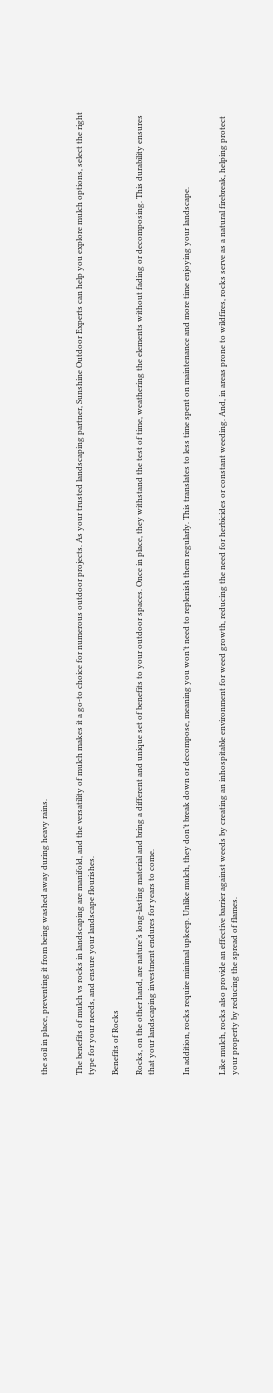the soil in place, preventing it from being washed away during heavy rains.


The benefits of mulch vs rocks in landscaping are manifold, and the versatility of mulch makes it a go-to choice for numerous outdoor projects. As your trusted landscaping partner, Sunshine Outdoor Experts can help you explore mulch options, select the right type for your needs, and ensure your landscape flourishes.

Benefits of Rocks

Rocks, on the other hand, are nature’s long-lasting material and bring a different and unique set of benefits to your outdoor spaces. Once in place, they withstand the test of time, weathering the elements without fading or decomposing. This durability ensures that your landscaping investment endures for years to come.


In addition, rocks require minimal upkeep. Unlike mulch, they don’t break down or decompose, meaning you won’t need to replenish them regularly. This translates to less time spent on maintenance and more time enjoying your landscape.


Like mulch, rocks also provide an effective barrier against weeds by creating an inhospitable environment for weed growth, reducing the need for herbicides or constant weeding. And, in areas prone to wildfires, rocks serve as a natural firebreak, helping protect your property by reducing the spread of flames.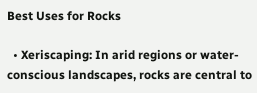Best Uses for Rocks

  • Xeriscaping: In arid regions or water-conscious landscapes, rocks are central to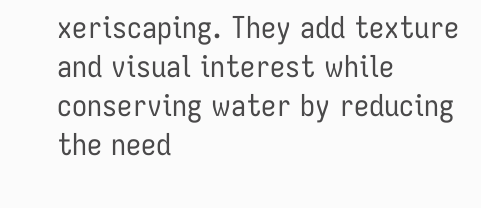xeriscaping. They add texture and visual interest while conserving water by reducing the need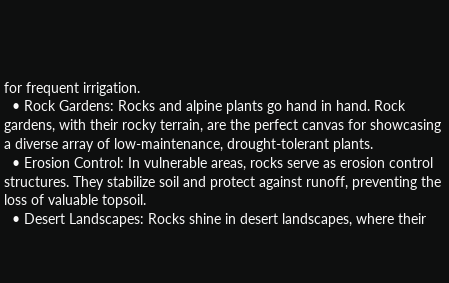for frequent irrigation.
  • Rock Gardens: Rocks and alpine plants go hand in hand. Rock gardens, with their rocky terrain, are the perfect canvas for showcasing a diverse array of low-maintenance, drought-tolerant plants.
  • Erosion Control: In vulnerable areas, rocks serve as erosion control structures. They stabilize soil and protect against runoff, preventing the loss of valuable topsoil.
  • Desert Landscapes: Rocks shine in desert landscapes, where their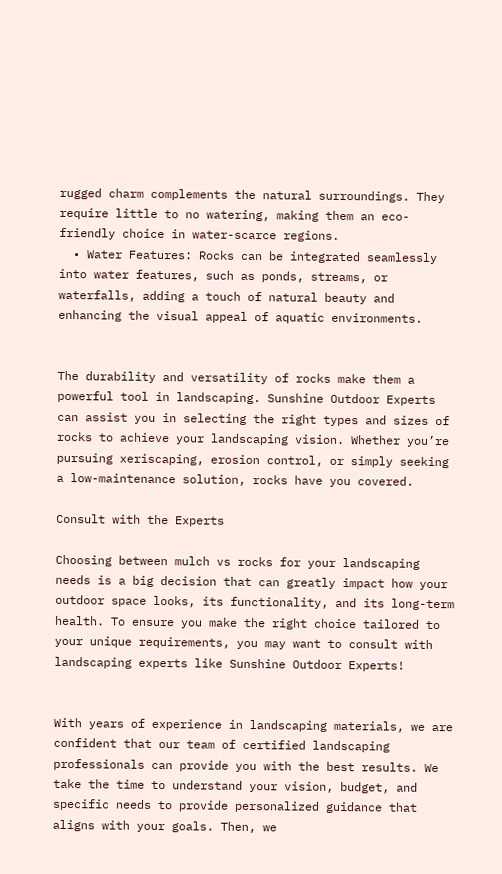rugged charm complements the natural surroundings. They require little to no watering, making them an eco-friendly choice in water-scarce regions.
  • Water Features: Rocks can be integrated seamlessly into water features, such as ponds, streams, or waterfalls, adding a touch of natural beauty and enhancing the visual appeal of aquatic environments.


The durability and versatility of rocks make them a powerful tool in landscaping. Sunshine Outdoor Experts can assist you in selecting the right types and sizes of rocks to achieve your landscaping vision. Whether you’re pursuing xeriscaping, erosion control, or simply seeking a low-maintenance solution, rocks have you covered.

Consult with the Experts

Choosing between mulch vs rocks for your landscaping needs is a big decision that can greatly impact how your outdoor space looks, its functionality, and its long-term health. To ensure you make the right choice tailored to your unique requirements, you may want to consult with landscaping experts like Sunshine Outdoor Experts!


With years of experience in landscaping materials, we are confident that our team of certified landscaping professionals can provide you with the best results. We take the time to understand your vision, budget, and specific needs to provide personalized guidance that aligns with your goals. Then, we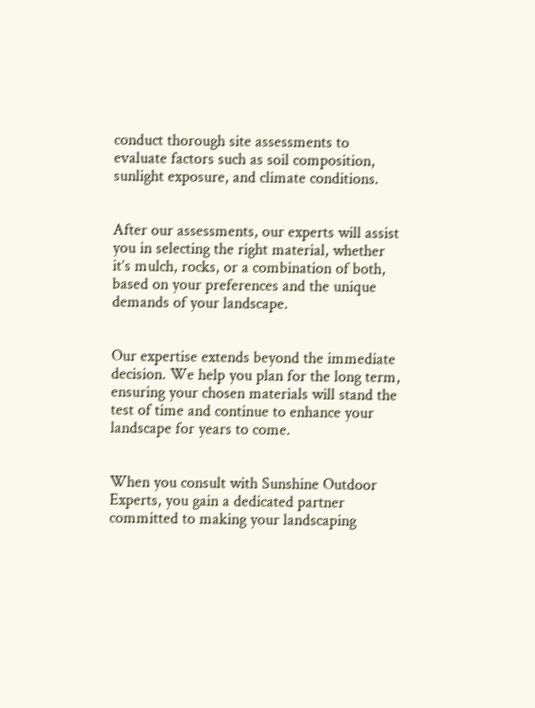conduct thorough site assessments to evaluate factors such as soil composition, sunlight exposure, and climate conditions.


After our assessments, our experts will assist you in selecting the right material, whether it’s mulch, rocks, or a combination of both, based on your preferences and the unique demands of your landscape.


Our expertise extends beyond the immediate decision. We help you plan for the long term, ensuring your chosen materials will stand the test of time and continue to enhance your landscape for years to come.


When you consult with Sunshine Outdoor Experts, you gain a dedicated partner committed to making your landscaping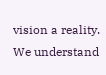vision a reality. We understand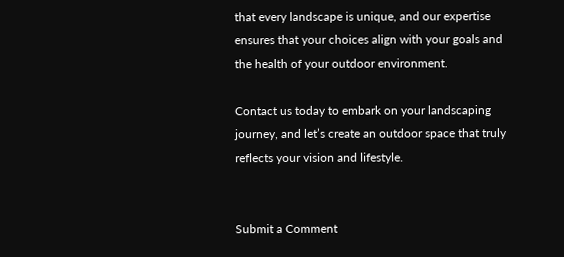that every landscape is unique, and our expertise ensures that your choices align with your goals and the health of your outdoor environment.

Contact us today to embark on your landscaping journey, and let’s create an outdoor space that truly reflects your vision and lifestyle.


Submit a Comment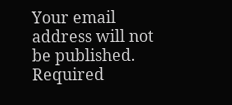Your email address will not be published. Required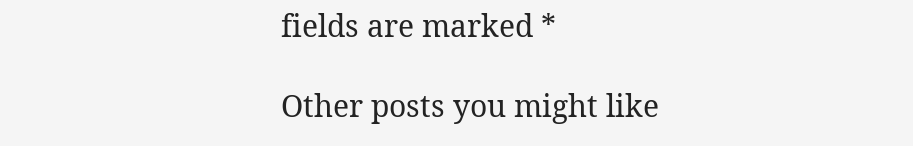fields are marked *

Other posts you might like